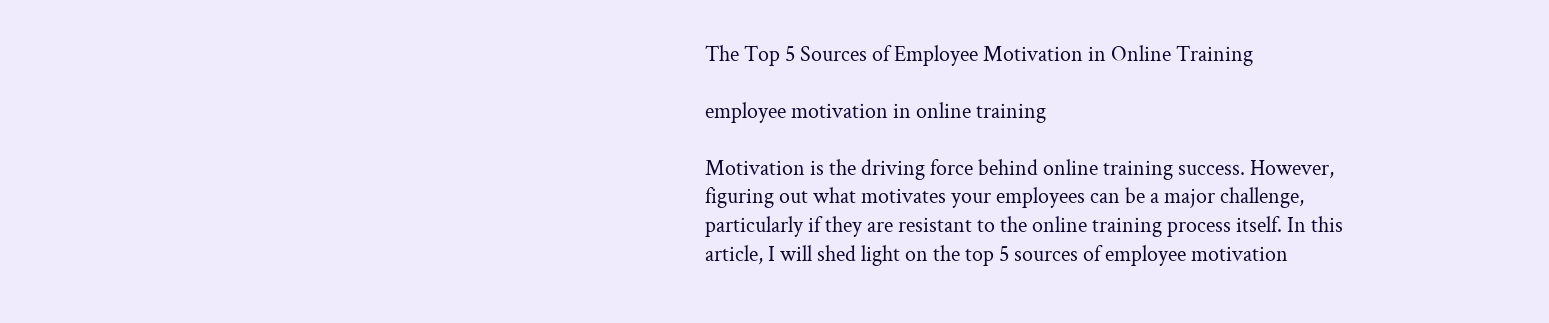The Top 5 Sources of Employee Motivation in Online Training

employee motivation in online training

Motivation is the driving force behind online training success. However, figuring out what motivates your employees can be a major challenge, particularly if they are resistant to the online training process itself. In this article, I will shed light on the top 5 sources of employee motivation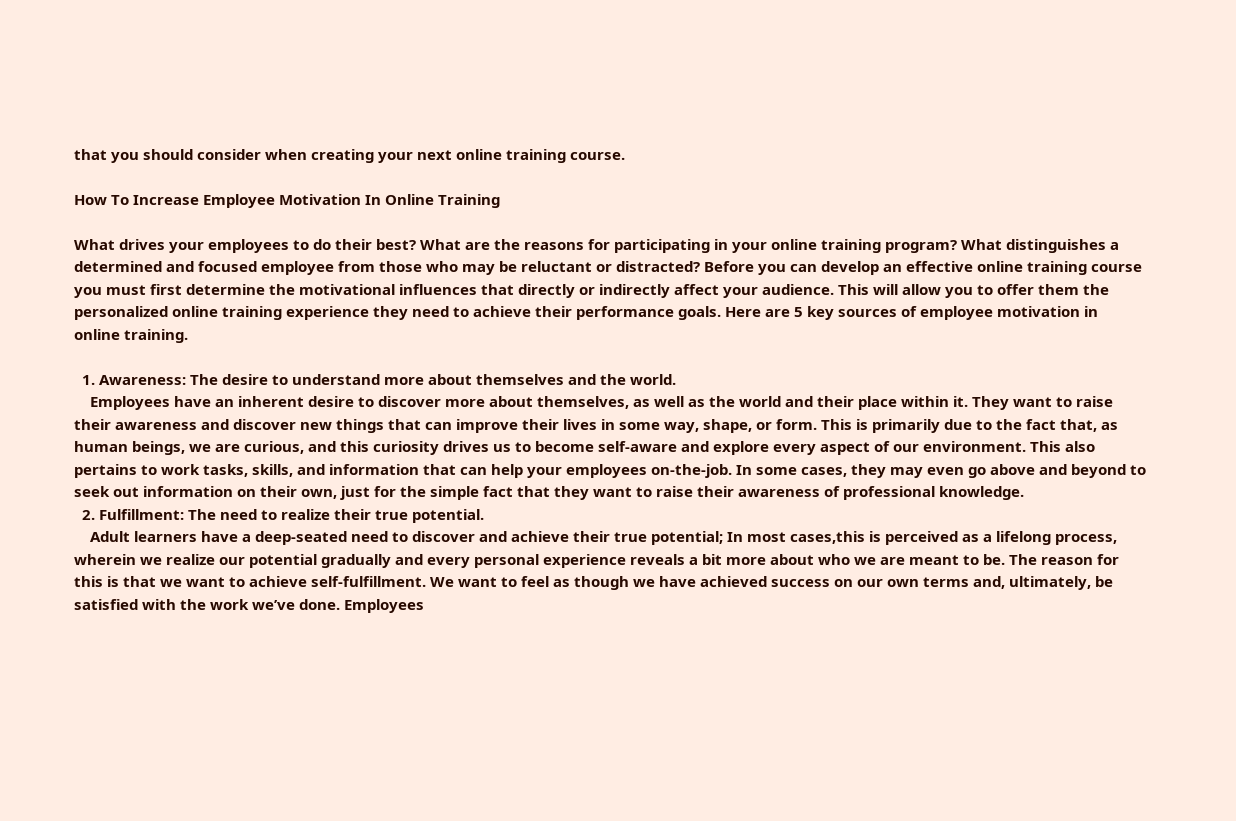that you should consider when creating your next online training course.

How To Increase Employee Motivation In Online Training

What drives your employees to do their best? What are the reasons for participating in your online training program? What distinguishes a determined and focused employee from those who may be reluctant or distracted? Before you can develop an effective online training course you must first determine the motivational influences that directly or indirectly affect your audience. This will allow you to offer them the personalized online training experience they need to achieve their performance goals. Here are 5 key sources of employee motivation in online training.

  1. Awareness: The desire to understand more about themselves and the world.
    Employees have an inherent desire to discover more about themselves, as well as the world and their place within it. They want to raise their awareness and discover new things that can improve their lives in some way, shape, or form. This is primarily due to the fact that, as human beings, we are curious, and this curiosity drives us to become self-aware and explore every aspect of our environment. This also pertains to work tasks, skills, and information that can help your employees on-the-job. In some cases, they may even go above and beyond to seek out information on their own, just for the simple fact that they want to raise their awareness of professional knowledge.
  2. Fulfillment: The need to realize their true potential.
    Adult learners have a deep-seated need to discover and achieve their true potential; In most cases,this is perceived as a lifelong process, wherein we realize our potential gradually and every personal experience reveals a bit more about who we are meant to be. The reason for this is that we want to achieve self-fulfillment. We want to feel as though we have achieved success on our own terms and, ultimately, be satisfied with the work we’ve done. Employees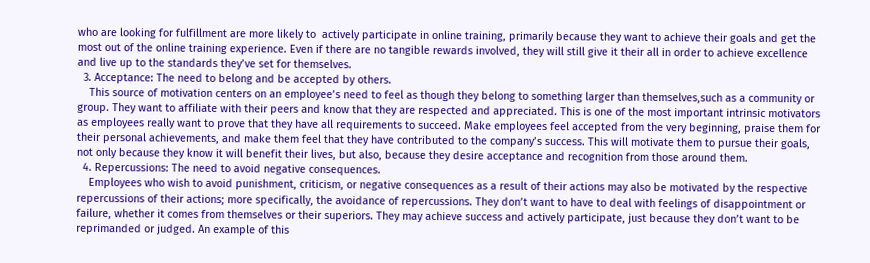who are looking for fulfillment are more likely to  actively participate in online training, primarily because they want to achieve their goals and get the most out of the online training experience. Even if there are no tangible rewards involved, they will still give it their all in order to achieve excellence and live up to the standards they’ve set for themselves.
  3. Acceptance: The need to belong and be accepted by others.
    This source of motivation centers on an employee’s need to feel as though they belong to something larger than themselves,such as a community or group. They want to affiliate with their peers and know that they are respected and appreciated. This is one of the most important intrinsic motivators as employees really want to prove that they have all requirements to succeed. Make employees feel accepted from the very beginning, praise them for their personal achievements, and make them feel that they have contributed to the company’s success. This will motivate them to pursue their goals, not only because they know it will benefit their lives, but also, because they desire acceptance and recognition from those around them.
  4. Repercussions: The need to avoid negative consequences.
    Employees who wish to avoid punishment, criticism, or negative consequences as a result of their actions may also be motivated by the respective repercussions of their actions; more specifically, the avoidance of repercussions. They don’t want to have to deal with feelings of disappointment or failure, whether it comes from themselves or their superiors. They may achieve success and actively participate, just because they don’t want to be reprimanded or judged. An example of this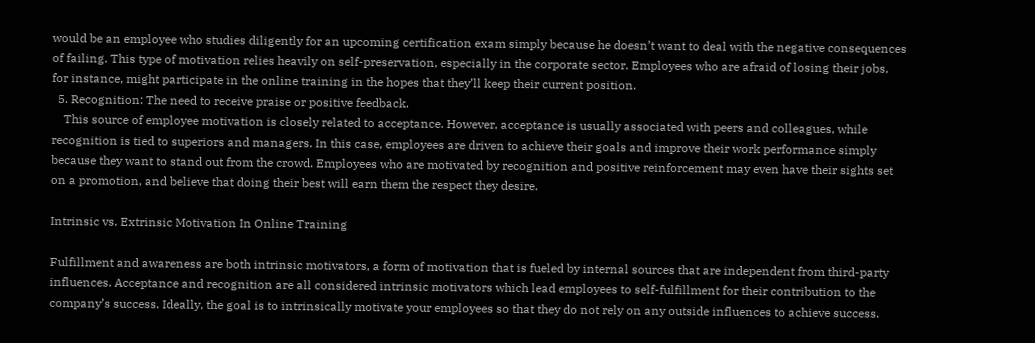would be an employee who studies diligently for an upcoming certification exam simply because he doesn’t want to deal with the negative consequences of failing. This type of motivation relies heavily on self-preservation, especially in the corporate sector. Employees who are afraid of losing their jobs, for instance, might participate in the online training in the hopes that they’ll keep their current position.
  5. Recognition: The need to receive praise or positive feedback.
    This source of employee motivation is closely related to acceptance. However, acceptance is usually associated with peers and colleagues, while recognition is tied to superiors and managers. In this case, employees are driven to achieve their goals and improve their work performance simply because they want to stand out from the crowd. Employees who are motivated by recognition and positive reinforcement may even have their sights set on a promotion, and believe that doing their best will earn them the respect they desire.

Intrinsic vs. Extrinsic Motivation In Online Training

Fulfillment and awareness are both intrinsic motivators, a form of motivation that is fueled by internal sources that are independent from third-party influences. Acceptance and recognition are all considered intrinsic motivators which lead employees to self-fulfillment for their contribution to the company’s success. Ideally, the goal is to intrinsically motivate your employees so that they do not rely on any outside influences to achieve success.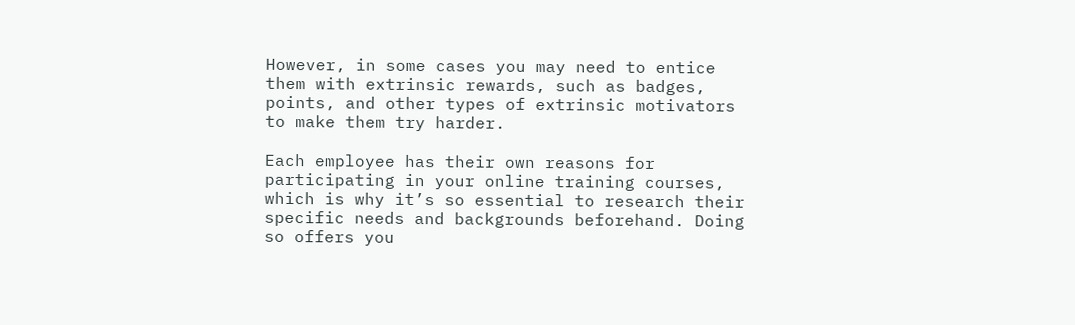However, in some cases you may need to entice them with extrinsic rewards, such as badges, points, and other types of extrinsic motivators to make them try harder.

Each employee has their own reasons for participating in your online training courses, which is why it’s so essential to research their specific needs and backgrounds beforehand. Doing so offers you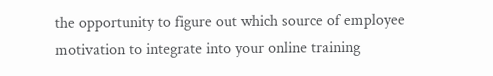the opportunity to figure out which source of employee motivation to integrate into your online training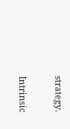strategy.

Intrinsic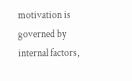motivation is governed by internal factors,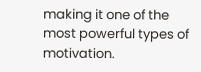making it one of the most powerful types of motivation.